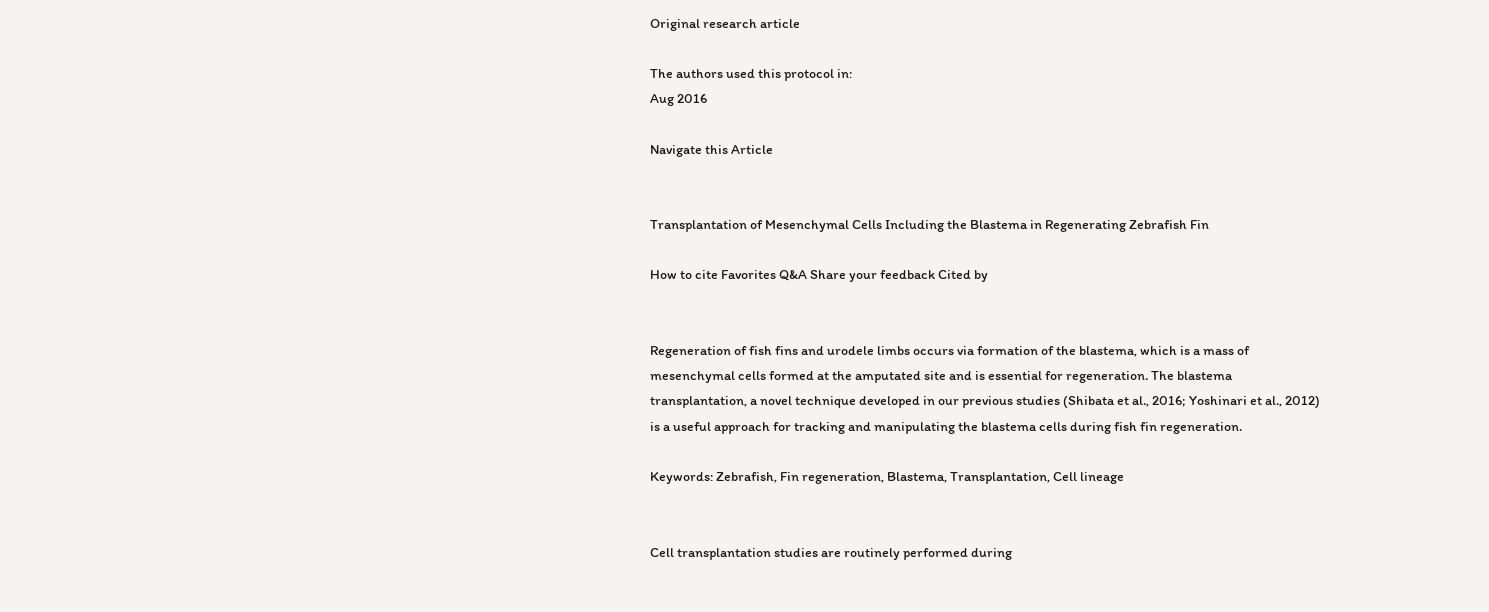Original research article

The authors used this protocol in:
Aug 2016

Navigate this Article


Transplantation of Mesenchymal Cells Including the Blastema in Regenerating Zebrafish Fin

How to cite Favorites Q&A Share your feedback Cited by


Regeneration of fish fins and urodele limbs occurs via formation of the blastema, which is a mass of mesenchymal cells formed at the amputated site and is essential for regeneration. The blastema transplantation, a novel technique developed in our previous studies (Shibata et al., 2016; Yoshinari et al., 2012) is a useful approach for tracking and manipulating the blastema cells during fish fin regeneration.

Keywords: Zebrafish, Fin regeneration, Blastema, Transplantation, Cell lineage


Cell transplantation studies are routinely performed during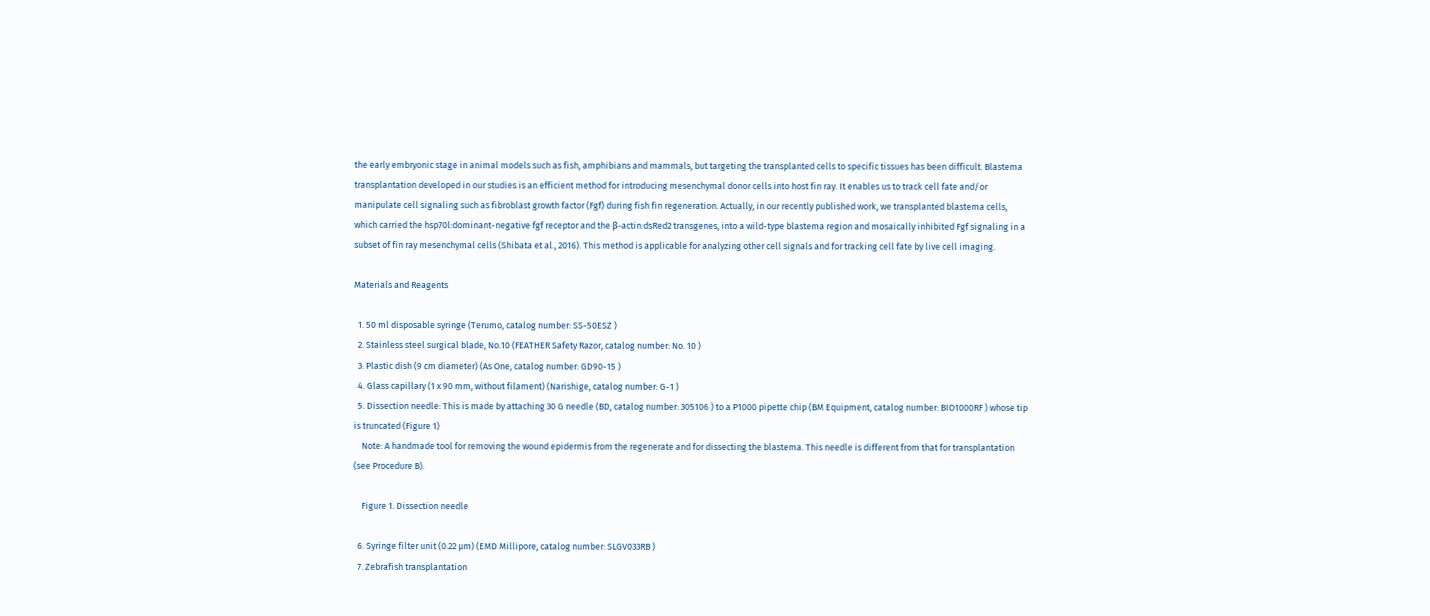the early embryonic stage in animal models such as fish, amphibians and mammals, but targeting the transplanted cells to specific tissues has been difficult. Blastema transplantation developed in our studies is an efficient method for introducing mesenchymal donor cells into host fin ray. It enables us to track cell fate and/or manipulate cell signaling such as fibroblast growth factor (Fgf) during fish fin regeneration. Actually, in our recently published work, we transplanted blastema cells, which carried the hsp70l:dominant-negative fgf receptor and the β-actin:dsRed2 transgenes, into a wild-type blastema region and mosaically inhibited Fgf signaling in a subset of fin ray mesenchymal cells (Shibata et al., 2016). This method is applicable for analyzing other cell signals and for tracking cell fate by live cell imaging.

Materials and Reagents

  1. 50 ml disposable syringe (Terumo, catalog number: SS-50ESZ )
  2. Stainless steel surgical blade, No.10 (FEATHER Safety Razor, catalog number: No. 10 )
  3. Plastic dish (9 cm diameter) (As One, catalog number: GD90-15 )
  4. Glass capillary (1 x 90 mm, without filament) (Narishige, catalog number: G-1 )
  5. Dissection needle: This is made by attaching 30 G needle (BD, catalog number: 305106 ) to a P1000 pipette chip (BM Equipment, catalog number: BIO1000RF ) whose tip is truncated (Figure 1)
    Note: A handmade tool for removing the wound epidermis from the regenerate and for dissecting the blastema. This needle is different from that for transplantation (see Procedure B).

    Figure 1. Dissection needle

  6. Syringe filter unit (0.22 µm) (EMD Millipore, catalog number: SLGV033RB )
  7. Zebrafish transplantation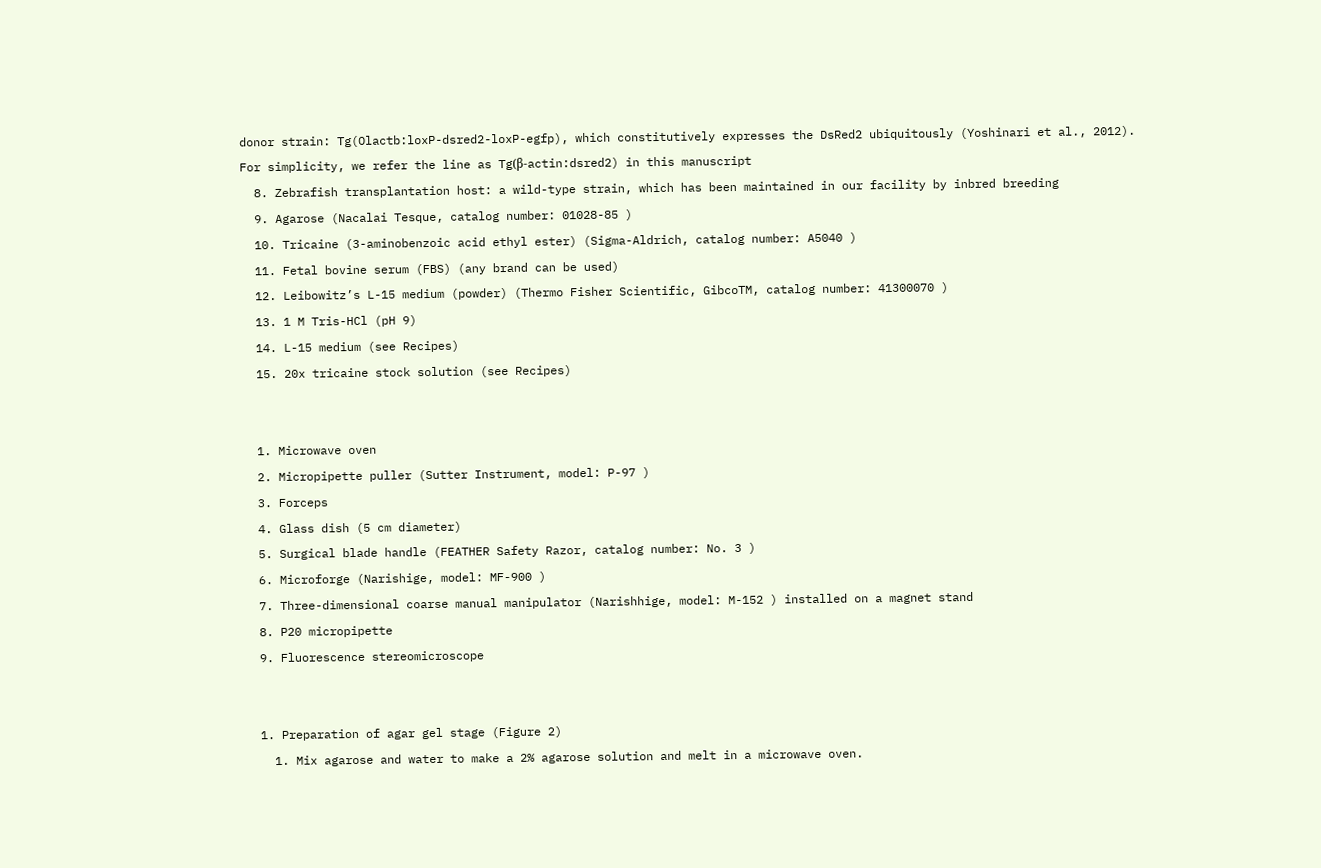donor strain: Tg(Olactb:loxP-dsred2-loxP-egfp), which constitutively expresses the DsRed2 ubiquitously (Yoshinari et al., 2012). For simplicity, we refer the line as Tg(β-actin:dsred2) in this manuscript
  8. Zebrafish transplantation host: a wild-type strain, which has been maintained in our facility by inbred breeding
  9. Agarose (Nacalai Tesque, catalog number: 01028-85 )
  10. Tricaine (3-aminobenzoic acid ethyl ester) (Sigma-Aldrich, catalog number: A5040 )
  11. Fetal bovine serum (FBS) (any brand can be used)
  12. Leibowitz’s L-15 medium (powder) (Thermo Fisher Scientific, GibcoTM, catalog number: 41300070 )
  13. 1 M Tris-HCl (pH 9)
  14. L-15 medium (see Recipes)
  15. 20x tricaine stock solution (see Recipes)


  1. Microwave oven
  2. Micropipette puller (Sutter Instrument, model: P-97 )
  3. Forceps
  4. Glass dish (5 cm diameter)
  5. Surgical blade handle (FEATHER Safety Razor, catalog number: No. 3 )
  6. Microforge (Narishige, model: MF-900 )
  7. Three-dimensional coarse manual manipulator (Narishhige, model: M-152 ) installed on a magnet stand
  8. P20 micropipette
  9. Fluorescence stereomicroscope


  1. Preparation of agar gel stage (Figure 2)
    1. Mix agarose and water to make a 2% agarose solution and melt in a microwave oven.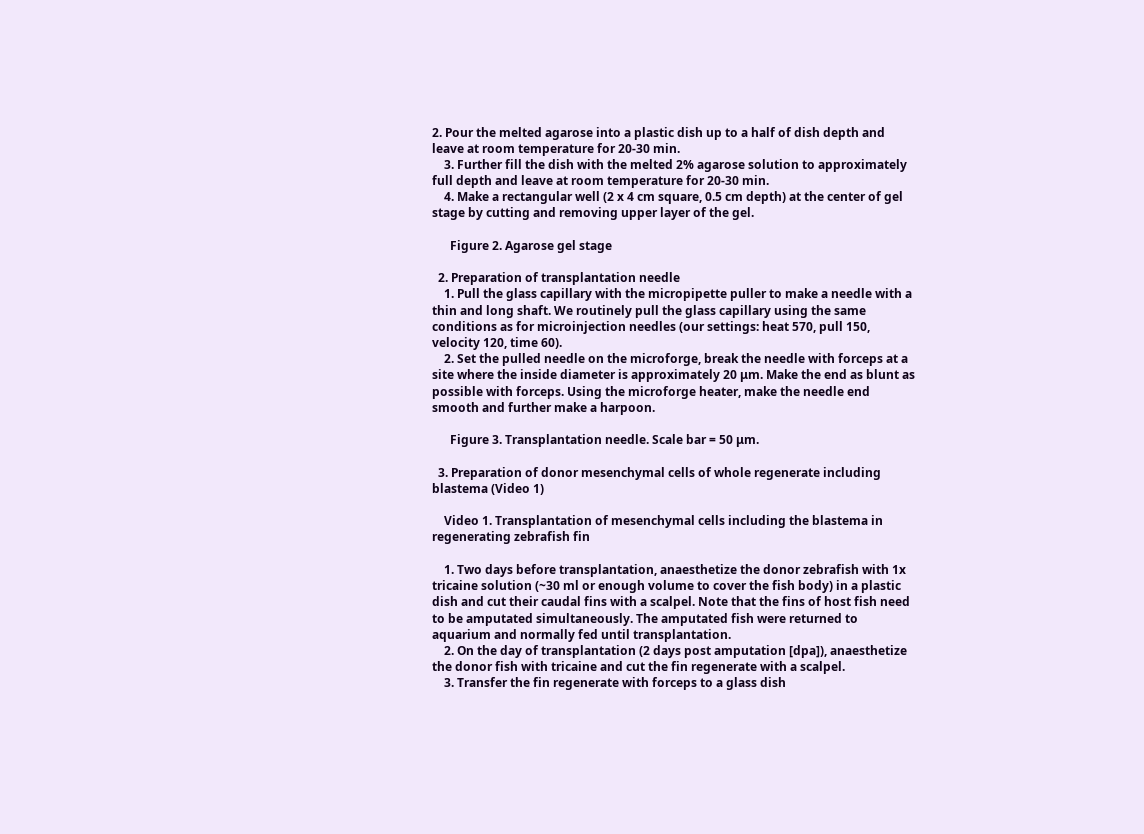2. Pour the melted agarose into a plastic dish up to a half of dish depth and leave at room temperature for 20-30 min.
    3. Further fill the dish with the melted 2% agarose solution to approximately full depth and leave at room temperature for 20-30 min.
    4. Make a rectangular well (2 x 4 cm square, 0.5 cm depth) at the center of gel stage by cutting and removing upper layer of the gel.

      Figure 2. Agarose gel stage

  2. Preparation of transplantation needle
    1. Pull the glass capillary with the micropipette puller to make a needle with a thin and long shaft. We routinely pull the glass capillary using the same conditions as for microinjection needles (our settings: heat 570, pull 150, velocity 120, time 60).
    2. Set the pulled needle on the microforge, break the needle with forceps at a site where the inside diameter is approximately 20 μm. Make the end as blunt as possible with forceps. Using the microforge heater, make the needle end smooth and further make a harpoon.

      Figure 3. Transplantation needle. Scale bar = 50 μm.

  3. Preparation of donor mesenchymal cells of whole regenerate including blastema (Video 1)

    Video 1. Transplantation of mesenchymal cells including the blastema in regenerating zebrafish fin

    1. Two days before transplantation, anaesthetize the donor zebrafish with 1x tricaine solution (~30 ml or enough volume to cover the fish body) in a plastic dish and cut their caudal fins with a scalpel. Note that the fins of host fish need to be amputated simultaneously. The amputated fish were returned to aquarium and normally fed until transplantation.
    2. On the day of transplantation (2 days post amputation [dpa]), anaesthetize the donor fish with tricaine and cut the fin regenerate with a scalpel.
    3. Transfer the fin regenerate with forceps to a glass dish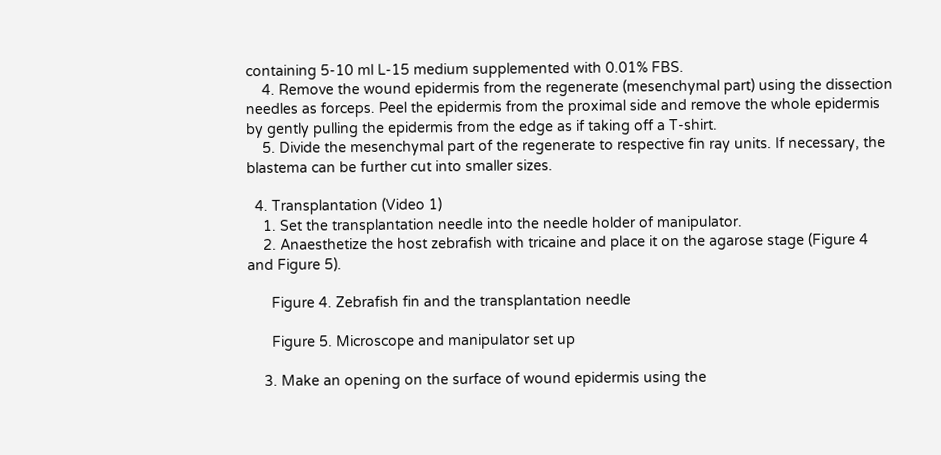containing 5-10 ml L-15 medium supplemented with 0.01% FBS.
    4. Remove the wound epidermis from the regenerate (mesenchymal part) using the dissection needles as forceps. Peel the epidermis from the proximal side and remove the whole epidermis by gently pulling the epidermis from the edge as if taking off a T-shirt.
    5. Divide the mesenchymal part of the regenerate to respective fin ray units. If necessary, the blastema can be further cut into smaller sizes.

  4. Transplantation (Video 1)
    1. Set the transplantation needle into the needle holder of manipulator.
    2. Anaesthetize the host zebrafish with tricaine and place it on the agarose stage (Figure 4 and Figure 5).

      Figure 4. Zebrafish fin and the transplantation needle

      Figure 5. Microscope and manipulator set up

    3. Make an opening on the surface of wound epidermis using the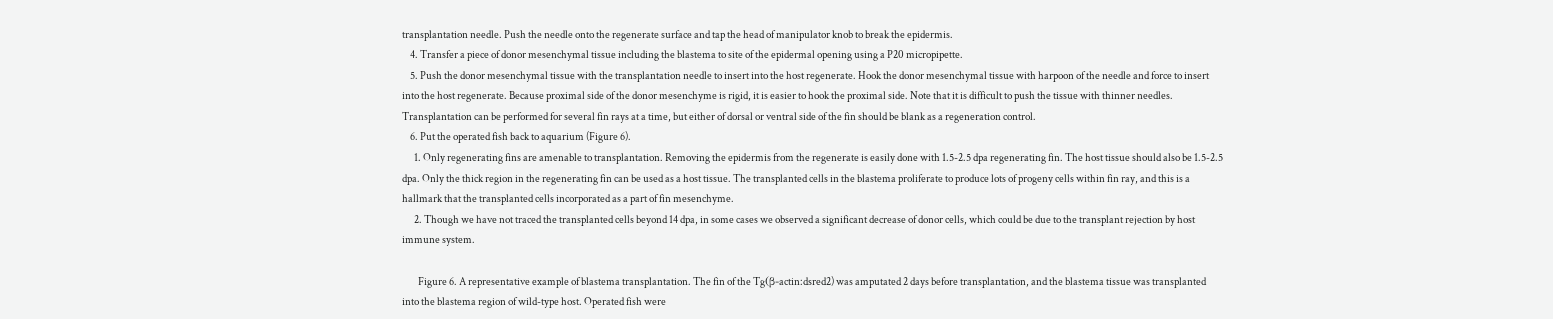transplantation needle. Push the needle onto the regenerate surface and tap the head of manipulator knob to break the epidermis.
    4. Transfer a piece of donor mesenchymal tissue including the blastema to site of the epidermal opening using a P20 micropipette.
    5. Push the donor mesenchymal tissue with the transplantation needle to insert into the host regenerate. Hook the donor mesenchymal tissue with harpoon of the needle and force to insert into the host regenerate. Because proximal side of the donor mesenchyme is rigid, it is easier to hook the proximal side. Note that it is difficult to push the tissue with thinner needles. Transplantation can be performed for several fin rays at a time, but either of dorsal or ventral side of the fin should be blank as a regeneration control.
    6. Put the operated fish back to aquarium (Figure 6).
      1. Only regenerating fins are amenable to transplantation. Removing the epidermis from the regenerate is easily done with 1.5-2.5 dpa regenerating fin. The host tissue should also be 1.5-2.5 dpa. Only the thick region in the regenerating fin can be used as a host tissue. The transplanted cells in the blastema proliferate to produce lots of progeny cells within fin ray, and this is a hallmark that the transplanted cells incorporated as a part of fin mesenchyme.
      2. Though we have not traced the transplanted cells beyond 14 dpa, in some cases we observed a significant decrease of donor cells, which could be due to the transplant rejection by host immune system.

        Figure 6. A representative example of blastema transplantation. The fin of the Tg(β-actin:dsred2) was amputated 2 days before transplantation, and the blastema tissue was transplanted into the blastema region of wild-type host. Operated fish were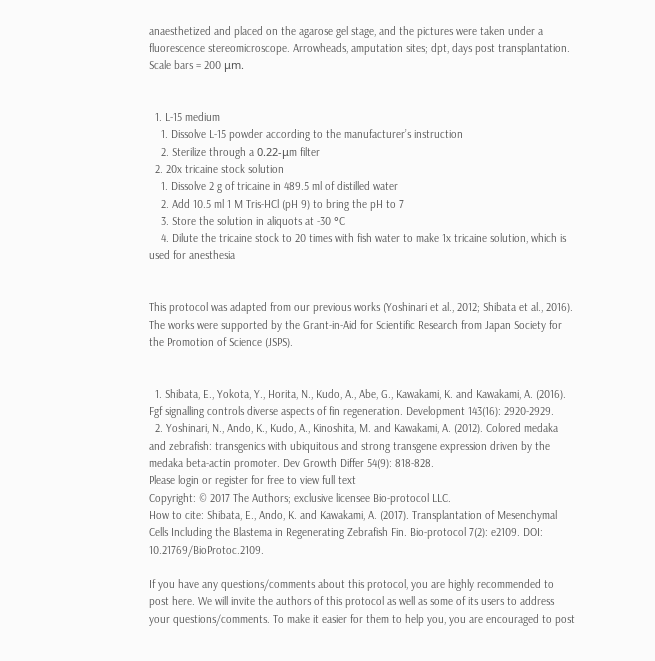anaesthetized and placed on the agarose gel stage, and the pictures were taken under a fluorescence stereomicroscope. Arrowheads, amputation sites; dpt, days post transplantation. Scale bars = 200 μm.


  1. L-15 medium
    1. Dissolve L-15 powder according to the manufacturer’s instruction
    2. Sterilize through a 0.22-μm filter
  2. 20x tricaine stock solution
    1. Dissolve 2 g of tricaine in 489.5 ml of distilled water
    2. Add 10.5 ml 1 M Tris-HCl (pH 9) to bring the pH to 7
    3. Store the solution in aliquots at -30 °C
    4. Dilute the tricaine stock to 20 times with fish water to make 1x tricaine solution, which is used for anesthesia


This protocol was adapted from our previous works (Yoshinari et al., 2012; Shibata et al., 2016). The works were supported by the Grant-in-Aid for Scientific Research from Japan Society for the Promotion of Science (JSPS).


  1. Shibata, E., Yokota, Y., Horita, N., Kudo, A., Abe, G., Kawakami, K. and Kawakami, A. (2016). Fgf signalling controls diverse aspects of fin regeneration. Development 143(16): 2920-2929.
  2. Yoshinari, N., Ando, K., Kudo, A., Kinoshita, M. and Kawakami, A. (2012). Colored medaka and zebrafish: transgenics with ubiquitous and strong transgene expression driven by the medaka beta-actin promoter. Dev Growth Differ 54(9): 818-828.
Please login or register for free to view full text
Copyright: © 2017 The Authors; exclusive licensee Bio-protocol LLC.
How to cite: Shibata, E., Ando, K. and Kawakami, A. (2017). Transplantation of Mesenchymal Cells Including the Blastema in Regenerating Zebrafish Fin. Bio-protocol 7(2): e2109. DOI: 10.21769/BioProtoc.2109.

If you have any questions/comments about this protocol, you are highly recommended to post here. We will invite the authors of this protocol as well as some of its users to address your questions/comments. To make it easier for them to help you, you are encouraged to post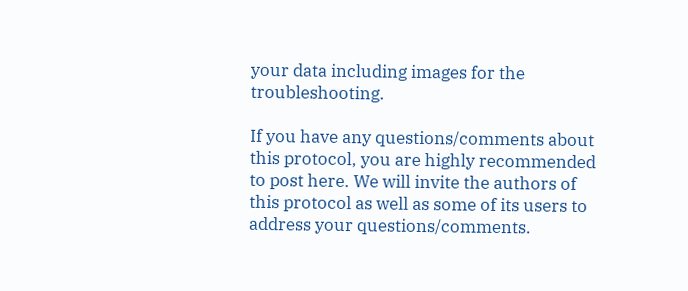your data including images for the troubleshooting.

If you have any questions/comments about this protocol, you are highly recommended to post here. We will invite the authors of this protocol as well as some of its users to address your questions/comments.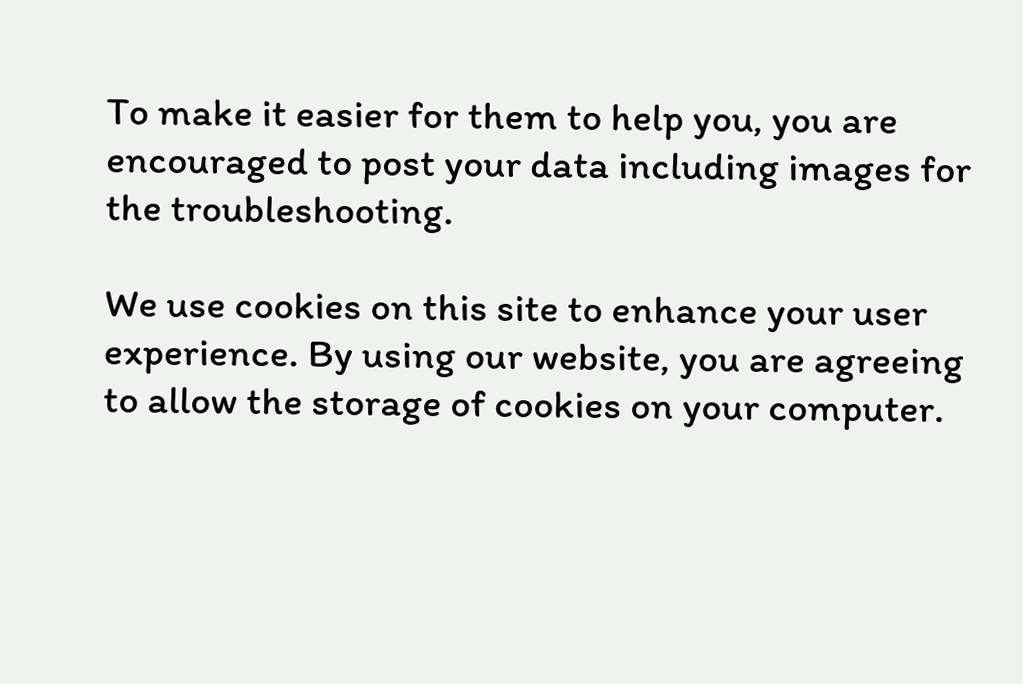To make it easier for them to help you, you are encouraged to post your data including images for the troubleshooting.

We use cookies on this site to enhance your user experience. By using our website, you are agreeing to allow the storage of cookies on your computer.